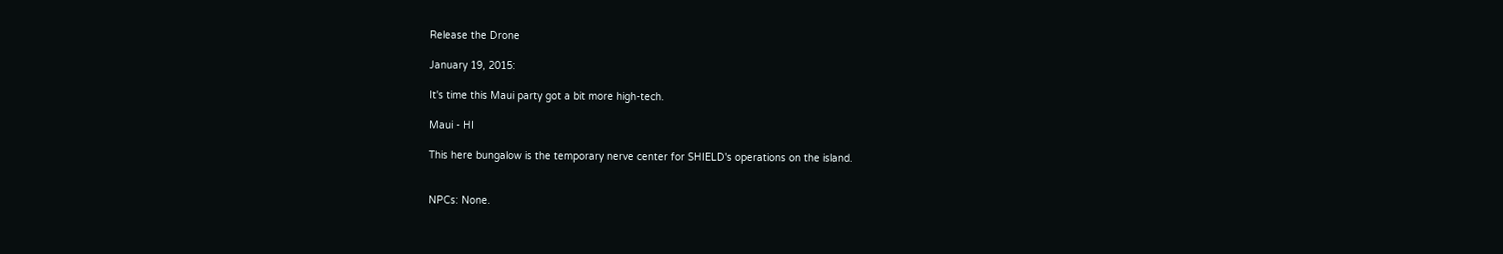Release the Drone

January 19, 2015:

It's time this Maui party got a bit more high-tech.

Maui - HI

This here bungalow is the temporary nerve center for SHIELD's operations on the island.


NPCs: None.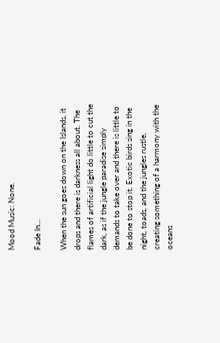Mood Music: None.

Fade In…

When the sun goes down on the Islands, it drops and there is darkness all about. The flames of artificial light do little to cut the dark, as if the jungle paradise simply demands to take over and there is little to be done to stop it. Exotic birds sing in the night, toads, and the jungles rustle, creating something of a harmony with the oceans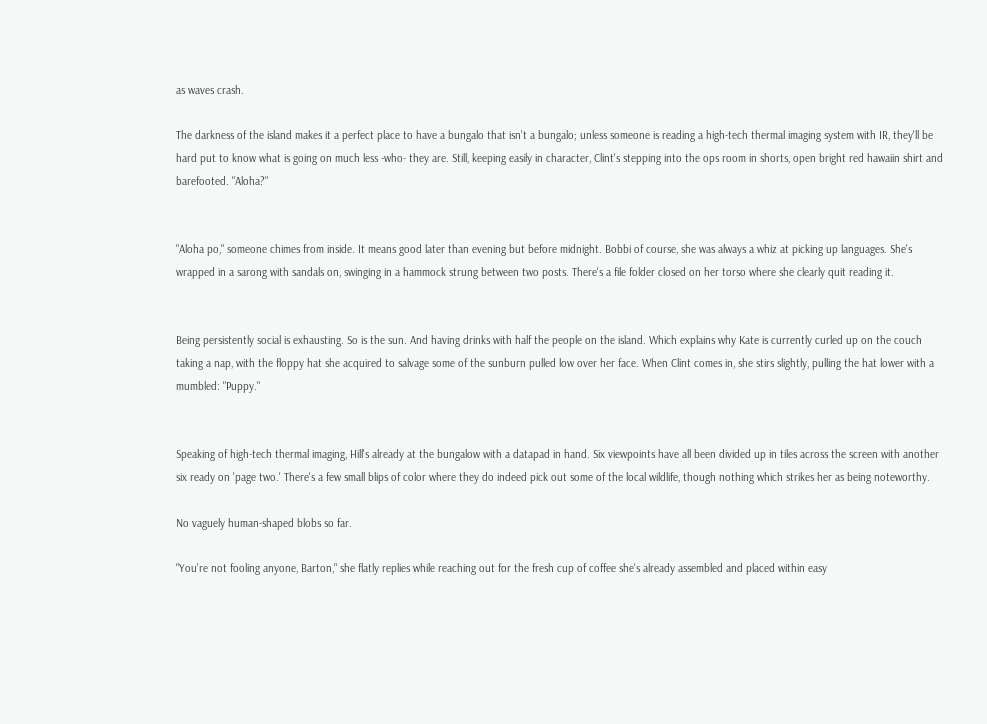as waves crash.

The darkness of the island makes it a perfect place to have a bungalo that isn't a bungalo; unless someone is reading a high-tech thermal imaging system with IR, they'll be hard put to know what is going on much less -who- they are. Still, keeping easily in character, Clint's stepping into the ops room in shorts, open bright red hawaiin shirt and barefooted. "Aloha?"


"Aloha po," someone chimes from inside. It means good later than evening but before midnight. Bobbi of course, she was always a whiz at picking up languages. She's wrapped in a sarong with sandals on, swinging in a hammock strung between two posts. There's a file folder closed on her torso where she clearly quit reading it.


Being persistently social is exhausting. So is the sun. And having drinks with half the people on the island. Which explains why Kate is currently curled up on the couch taking a nap, with the floppy hat she acquired to salvage some of the sunburn pulled low over her face. When Clint comes in, she stirs slightly, pulling the hat lower with a mumbled: "Puppy."


Speaking of high-tech thermal imaging, Hill's already at the bungalow with a datapad in hand. Six viewpoints have all been divided up in tiles across the screen with another six ready on 'page two.' There's a few small blips of color where they do indeed pick out some of the local wildlife, though nothing which strikes her as being noteworthy.

No vaguely human-shaped blobs so far.

"You're not fooling anyone, Barton," she flatly replies while reaching out for the fresh cup of coffee she's already assembled and placed within easy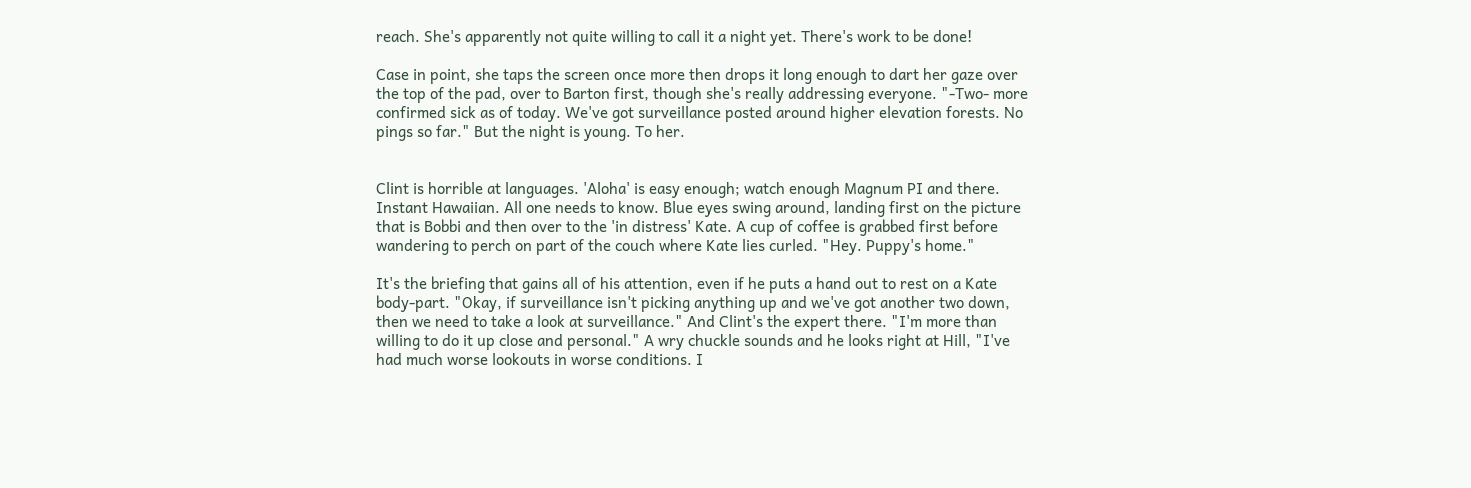reach. She's apparently not quite willing to call it a night yet. There's work to be done!

Case in point, she taps the screen once more then drops it long enough to dart her gaze over the top of the pad, over to Barton first, though she's really addressing everyone. "-Two- more confirmed sick as of today. We've got surveillance posted around higher elevation forests. No pings so far." But the night is young. To her.


Clint is horrible at languages. 'Aloha' is easy enough; watch enough Magnum PI and there. Instant Hawaiian. All one needs to know. Blue eyes swing around, landing first on the picture that is Bobbi and then over to the 'in distress' Kate. A cup of coffee is grabbed first before wandering to perch on part of the couch where Kate lies curled. "Hey. Puppy's home."

It's the briefing that gains all of his attention, even if he puts a hand out to rest on a Kate body-part. "Okay, if surveillance isn't picking anything up and we've got another two down, then we need to take a look at surveillance." And Clint's the expert there. "I'm more than willing to do it up close and personal." A wry chuckle sounds and he looks right at Hill, "I've had much worse lookouts in worse conditions. I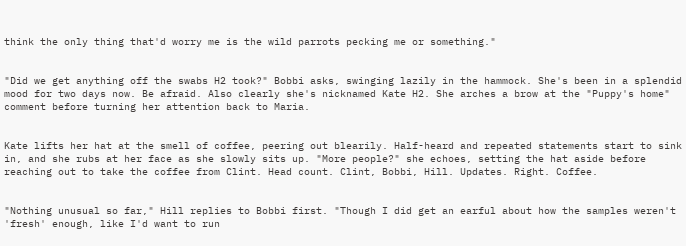think the only thing that'd worry me is the wild parrots pecking me or something."


"Did we get anything off the swabs H2 took?" Bobbi asks, swinging lazily in the hammock. She's been in a splendid mood for two days now. Be afraid. Also clearly she's nicknamed Kate H2. She arches a brow at the "Puppy's home" comment before turning her attention back to Maria.


Kate lifts her hat at the smell of coffee, peering out blearily. Half-heard and repeated statements start to sink in, and she rubs at her face as she slowly sits up. "More people?" she echoes, setting the hat aside before reaching out to take the coffee from Clint. Head count. Clint, Bobbi, Hill. Updates. Right. Coffee.


"Nothing unusual so far," Hill replies to Bobbi first. "Though I did get an earful about how the samples weren't 'fresh' enough, like I'd want to run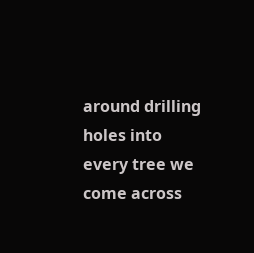around drilling holes into every tree we come across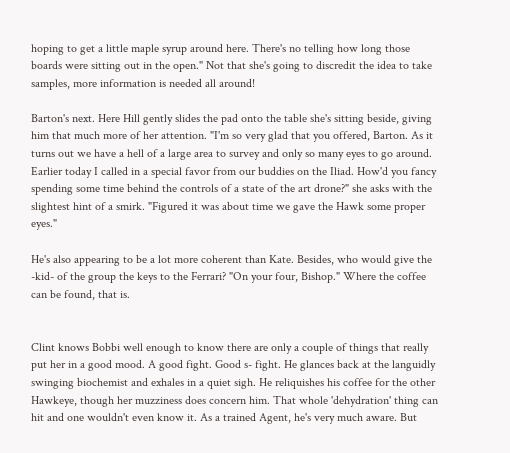hoping to get a little maple syrup around here. There's no telling how long those boards were sitting out in the open." Not that she's going to discredit the idea to take samples, more information is needed all around!

Barton's next. Here Hill gently slides the pad onto the table she's sitting beside, giving him that much more of her attention. "I'm so very glad that you offered, Barton. As it turns out we have a hell of a large area to survey and only so many eyes to go around. Earlier today I called in a special favor from our buddies on the Iliad. How'd you fancy spending some time behind the controls of a state of the art drone?" she asks with the slightest hint of a smirk. "Figured it was about time we gave the Hawk some proper eyes."

He's also appearing to be a lot more coherent than Kate. Besides, who would give the -kid- of the group the keys to the Ferrari? "On your four, Bishop." Where the coffee can be found, that is.


Clint knows Bobbi well enough to know there are only a couple of things that really put her in a good mood. A good fight. Good s- fight. He glances back at the languidly swinging biochemist and exhales in a quiet sigh. He reliquishes his coffee for the other Hawkeye, though her muzziness does concern him. That whole 'dehydration' thing can hit and one wouldn't even know it. As a trained Agent, he's very much aware. But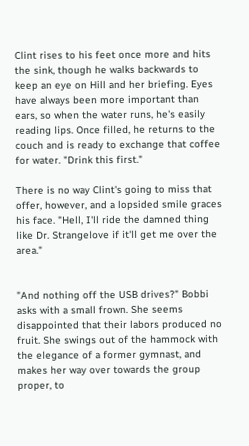Clint rises to his feet once more and hits the sink, though he walks backwards to keep an eye on Hill and her briefing. Eyes have always been more important than ears, so when the water runs, he's easily reading lips. Once filled, he returns to the couch and is ready to exchange that coffee for water. "Drink this first."

There is no way Clint's going to miss that offer, however, and a lopsided smile graces his face. "Hell, I'll ride the damned thing like Dr. Strangelove if it'll get me over the area."


"And nothing off the USB drives?" Bobbi asks with a small frown. She seems disappointed that their labors produced no fruit. She swings out of the hammock with the elegance of a former gymnast, and makes her way over towards the group proper, to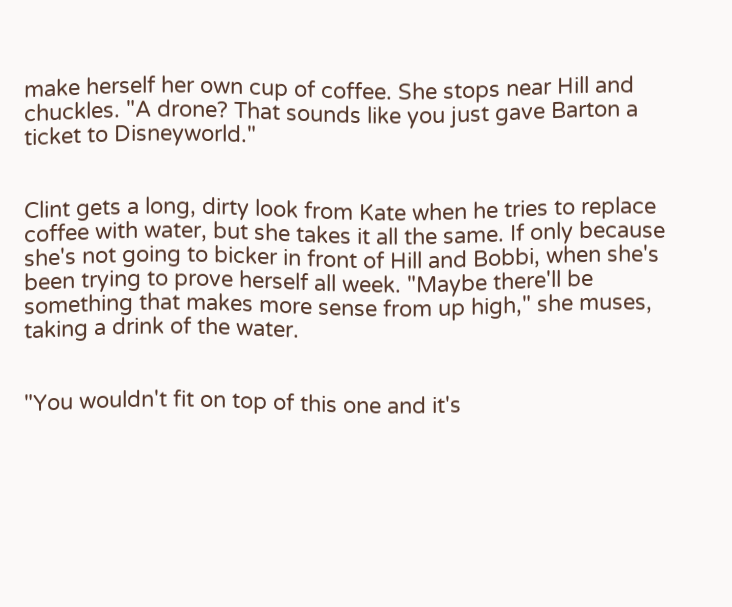make herself her own cup of coffee. She stops near Hill and chuckles. "A drone? That sounds like you just gave Barton a ticket to Disneyworld."


Clint gets a long, dirty look from Kate when he tries to replace coffee with water, but she takes it all the same. If only because she's not going to bicker in front of Hill and Bobbi, when she's been trying to prove herself all week. "Maybe there'll be something that makes more sense from up high," she muses, taking a drink of the water.


"You wouldn't fit on top of this one and it's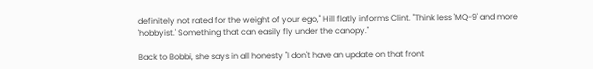definitely not rated for the weight of your ego," Hill flatly informs Clint. "Think less 'MQ-9' and more 'hobbyist.' Something that can easily fly under the canopy."

Back to Bobbi, she says in all honesty "I don't have an update on that front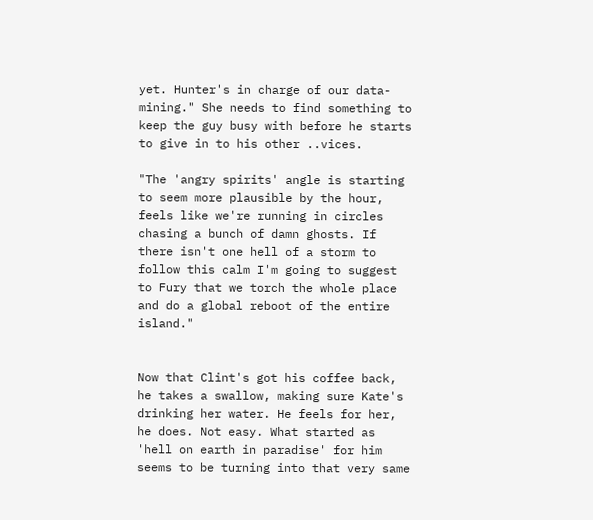yet. Hunter's in charge of our data-mining." She needs to find something to keep the guy busy with before he starts to give in to his other ..vices.

"The 'angry spirits' angle is starting to seem more plausible by the hour, feels like we're running in circles chasing a bunch of damn ghosts. If there isn't one hell of a storm to follow this calm I'm going to suggest to Fury that we torch the whole place and do a global reboot of the entire island."


Now that Clint's got his coffee back, he takes a swallow, making sure Kate's drinking her water. He feels for her, he does. Not easy. What started as 'hell on earth in paradise' for him seems to be turning into that very same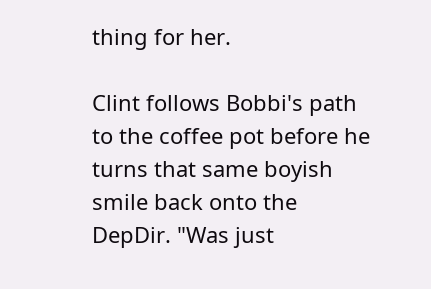thing for her.

Clint follows Bobbi's path to the coffee pot before he turns that same boyish smile back onto the DepDir. "Was just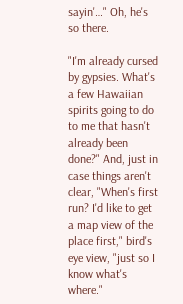sayin'…" Oh, he's so there.

"I'm already cursed by gypsies. What's a few Hawaiian spirits going to do to me that hasn't already been done?" And, just in case things aren't clear, "When's first run? I'd like to get a map view of the place first," bird's eye view, "just so I know what's where."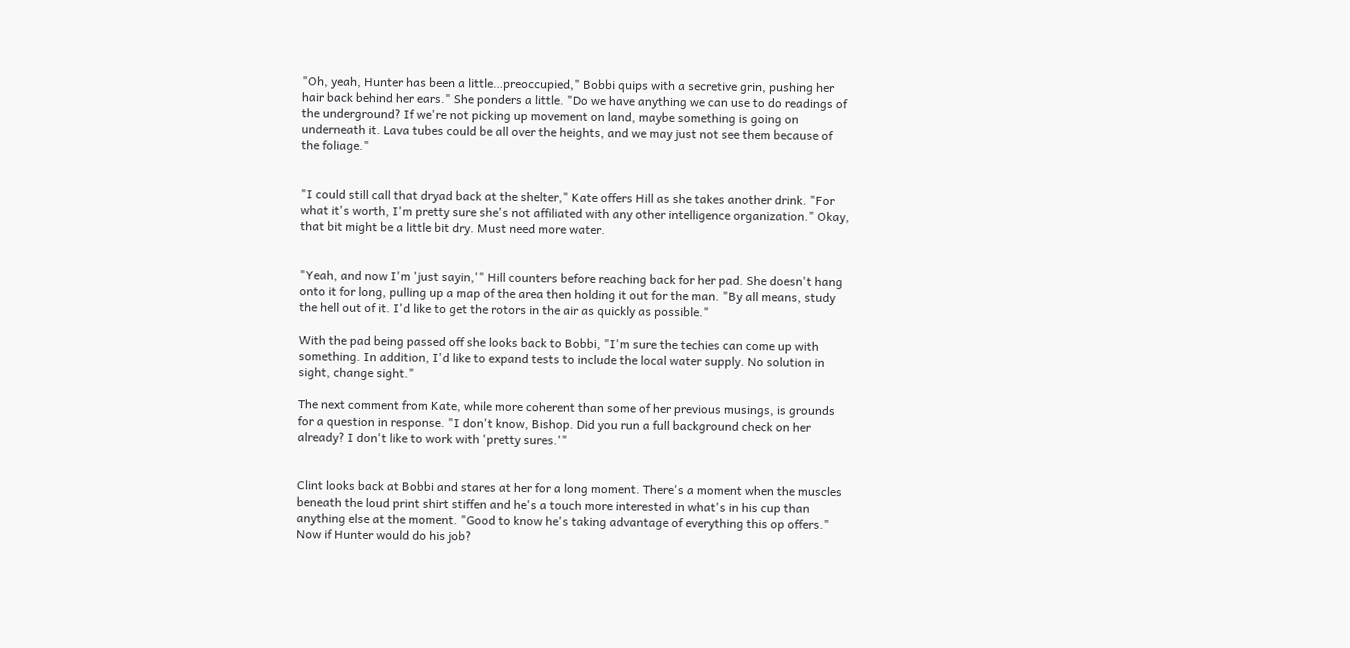"Oh, yeah, Hunter has been a little…preoccupied," Bobbi quips with a secretive grin, pushing her hair back behind her ears." She ponders a little. "Do we have anything we can use to do readings of the underground? If we're not picking up movement on land, maybe something is going on underneath it. Lava tubes could be all over the heights, and we may just not see them because of the foliage."


"I could still call that dryad back at the shelter," Kate offers Hill as she takes another drink. "For what it's worth, I'm pretty sure she's not affiliated with any other intelligence organization." Okay, that bit might be a little bit dry. Must need more water.


"Yeah, and now I'm 'just sayin,'" Hill counters before reaching back for her pad. She doesn't hang onto it for long, pulling up a map of the area then holding it out for the man. "By all means, study the hell out of it. I'd like to get the rotors in the air as quickly as possible."

With the pad being passed off she looks back to Bobbi, "I'm sure the techies can come up with something. In addition, I'd like to expand tests to include the local water supply. No solution in sight, change sight."

The next comment from Kate, while more coherent than some of her previous musings, is grounds for a question in response. "I don't know, Bishop. Did you run a full background check on her already? I don't like to work with 'pretty sures.'"


Clint looks back at Bobbi and stares at her for a long moment. There's a moment when the muscles beneath the loud print shirt stiffen and he's a touch more interested in what's in his cup than anything else at the moment. "Good to know he's taking advantage of everything this op offers." Now if Hunter would do his job?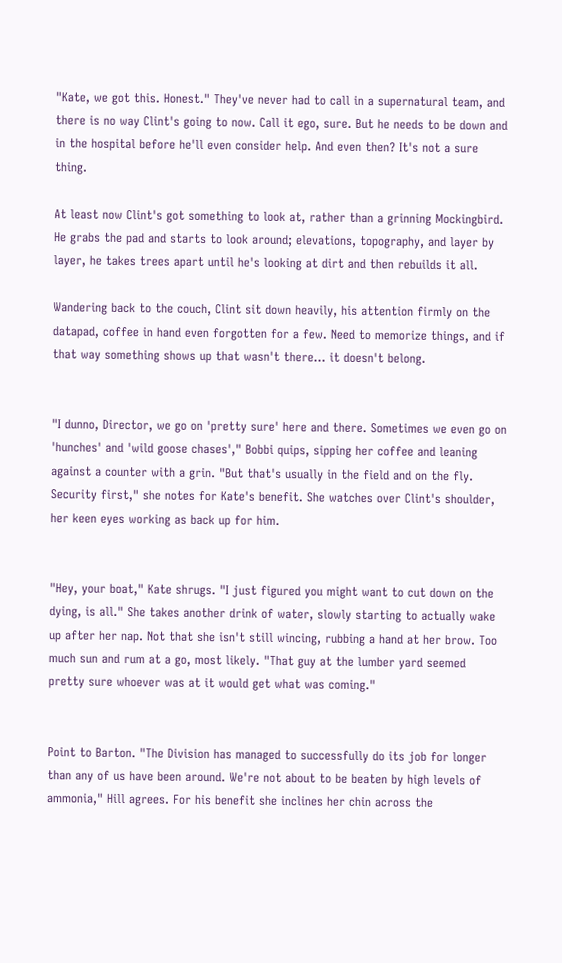"Kate, we got this. Honest." They've never had to call in a supernatural team, and there is no way Clint's going to now. Call it ego, sure. But he needs to be down and in the hospital before he'll even consider help. And even then? It's not a sure thing.

At least now Clint's got something to look at, rather than a grinning Mockingbird. He grabs the pad and starts to look around; elevations, topography, and layer by layer, he takes trees apart until he's looking at dirt and then rebuilds it all.

Wandering back to the couch, Clint sit down heavily, his attention firmly on the datapad, coffee in hand even forgotten for a few. Need to memorize things, and if that way something shows up that wasn't there… it doesn't belong.


"I dunno, Director, we go on 'pretty sure' here and there. Sometimes we even go on 'hunches' and 'wild goose chases'," Bobbi quips, sipping her coffee and leaning against a counter with a grin. "But that's usually in the field and on the fly. Security first," she notes for Kate's benefit. She watches over Clint's shoulder, her keen eyes working as back up for him.


"Hey, your boat," Kate shrugs. "I just figured you might want to cut down on the dying, is all." She takes another drink of water, slowly starting to actually wake up after her nap. Not that she isn't still wincing, rubbing a hand at her brow. Too much sun and rum at a go, most likely. "That guy at the lumber yard seemed pretty sure whoever was at it would get what was coming."


Point to Barton. "The Division has managed to successfully do its job for longer than any of us have been around. We're not about to be beaten by high levels of ammonia," Hill agrees. For his benefit she inclines her chin across the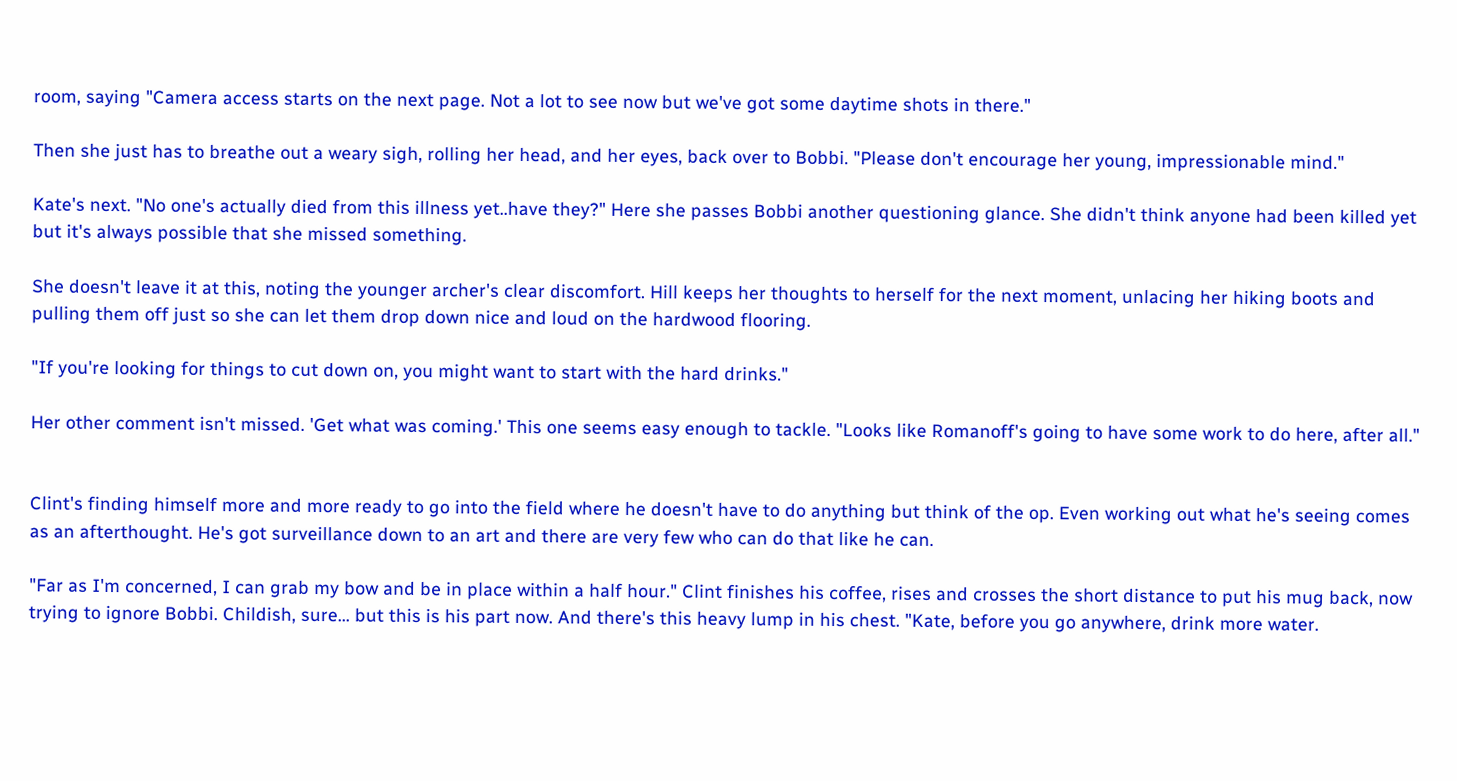room, saying "Camera access starts on the next page. Not a lot to see now but we've got some daytime shots in there."

Then she just has to breathe out a weary sigh, rolling her head, and her eyes, back over to Bobbi. "Please don't encourage her young, impressionable mind."

Kate's next. "No one's actually died from this illness yet..have they?" Here she passes Bobbi another questioning glance. She didn't think anyone had been killed yet but it's always possible that she missed something.

She doesn't leave it at this, noting the younger archer's clear discomfort. Hill keeps her thoughts to herself for the next moment, unlacing her hiking boots and pulling them off just so she can let them drop down nice and loud on the hardwood flooring.

"If you're looking for things to cut down on, you might want to start with the hard drinks."

Her other comment isn't missed. 'Get what was coming.' This one seems easy enough to tackle. "Looks like Romanoff's going to have some work to do here, after all."


Clint's finding himself more and more ready to go into the field where he doesn't have to do anything but think of the op. Even working out what he's seeing comes as an afterthought. He's got surveillance down to an art and there are very few who can do that like he can.

"Far as I'm concerned, I can grab my bow and be in place within a half hour." Clint finishes his coffee, rises and crosses the short distance to put his mug back, now trying to ignore Bobbi. Childish, sure… but this is his part now. And there's this heavy lump in his chest. "Kate, before you go anywhere, drink more water.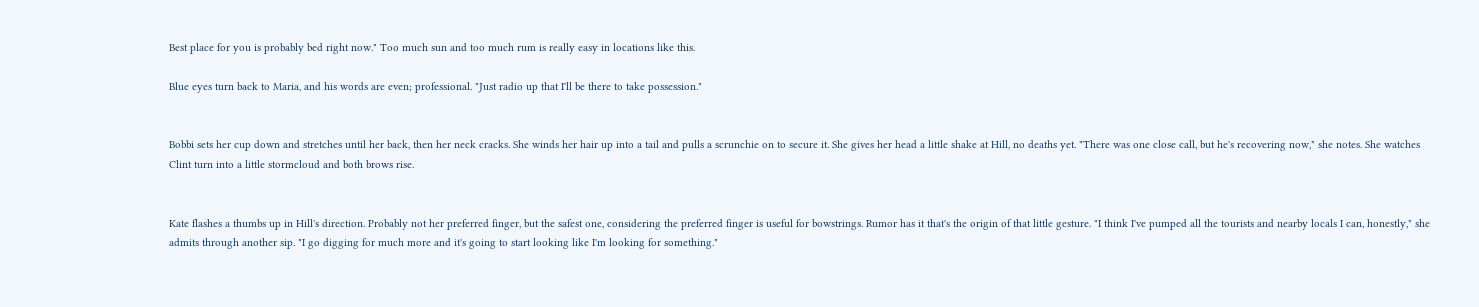Best place for you is probably bed right now." Too much sun and too much rum is really easy in locations like this.

Blue eyes turn back to Maria, and his words are even; professional. "Just radio up that I'll be there to take possession."


Bobbi sets her cup down and stretches until her back, then her neck cracks. She winds her hair up into a tail and pulls a scrunchie on to secure it. She gives her head a little shake at Hill, no deaths yet. "There was one close call, but he's recovering now," she notes. She watches Clint turn into a little stormcloud and both brows rise.


Kate flashes a thumbs up in Hill's direction. Probably not her preferred finger, but the safest one, considering the preferred finger is useful for bowstrings. Rumor has it that's the origin of that little gesture. "I think I've pumped all the tourists and nearby locals I can, honestly," she admits through another sip. "I go digging for much more and it's going to start looking like I'm looking for something."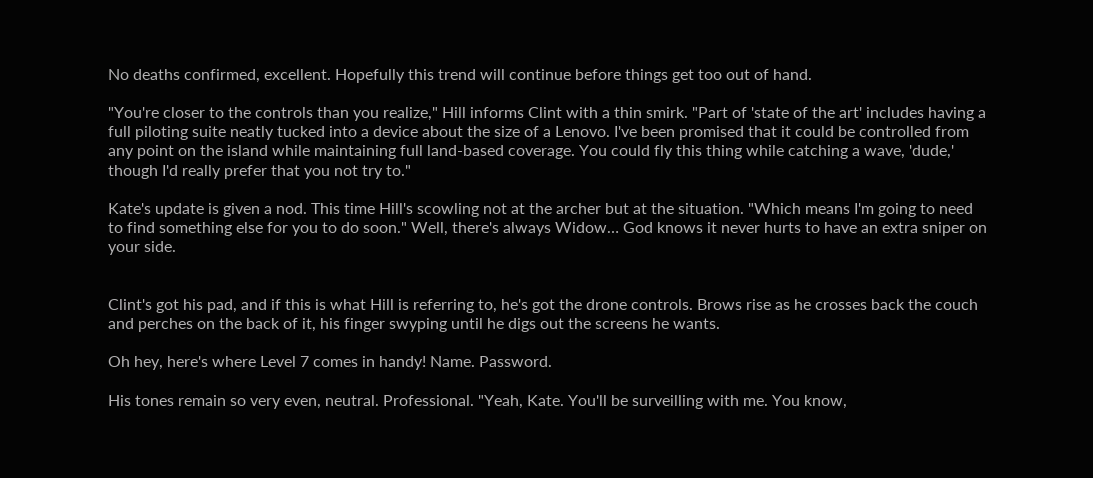No deaths confirmed, excellent. Hopefully this trend will continue before things get too out of hand.

"You're closer to the controls than you realize," Hill informs Clint with a thin smirk. "Part of 'state of the art' includes having a full piloting suite neatly tucked into a device about the size of a Lenovo. I've been promised that it could be controlled from any point on the island while maintaining full land-based coverage. You could fly this thing while catching a wave, 'dude,' though I'd really prefer that you not try to."

Kate's update is given a nod. This time Hill's scowling not at the archer but at the situation. "Which means I'm going to need to find something else for you to do soon." Well, there's always Widow… God knows it never hurts to have an extra sniper on your side.


Clint's got his pad, and if this is what Hill is referring to, he's got the drone controls. Brows rise as he crosses back the couch and perches on the back of it, his finger swyping until he digs out the screens he wants.

Oh hey, here's where Level 7 comes in handy! Name. Password.

His tones remain so very even, neutral. Professional. "Yeah, Kate. You'll be surveilling with me. You know,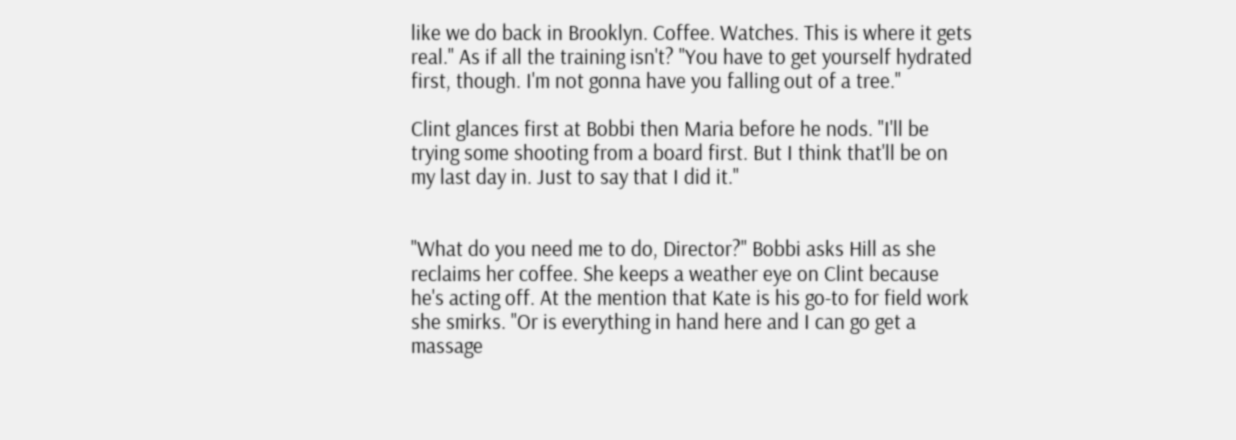like we do back in Brooklyn. Coffee. Watches. This is where it gets real." As if all the training isn't? "You have to get yourself hydrated first, though. I'm not gonna have you falling out of a tree."

Clint glances first at Bobbi then Maria before he nods. "I'll be trying some shooting from a board first. But I think that'll be on my last day in. Just to say that I did it."


"What do you need me to do, Director?" Bobbi asks Hill as she reclaims her coffee. She keeps a weather eye on Clint because he's acting off. At the mention that Kate is his go-to for field work she smirks. "Or is everything in hand here and I can go get a massage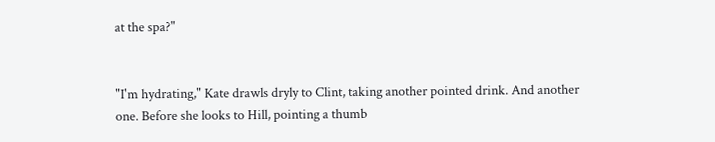at the spa?"


"I'm hydrating," Kate drawls dryly to Clint, taking another pointed drink. And another one. Before she looks to Hill, pointing a thumb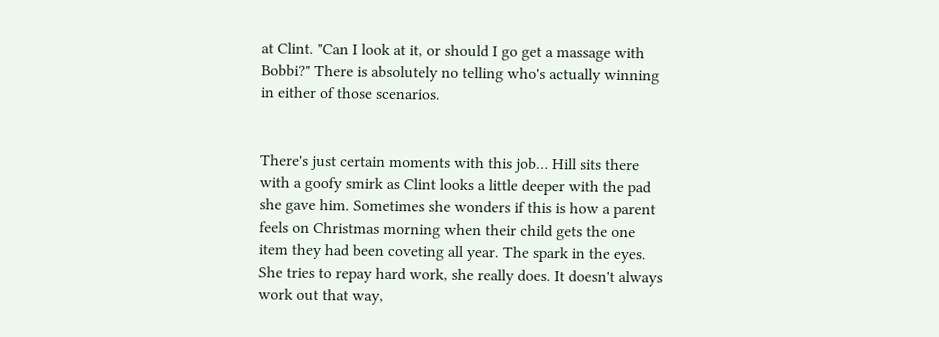at Clint. "Can I look at it, or should I go get a massage with Bobbi?" There is absolutely no telling who's actually winning in either of those scenarios.


There's just certain moments with this job… Hill sits there with a goofy smirk as Clint looks a little deeper with the pad she gave him. Sometimes she wonders if this is how a parent feels on Christmas morning when their child gets the one item they had been coveting all year. The spark in the eyes. She tries to repay hard work, she really does. It doesn't always work out that way,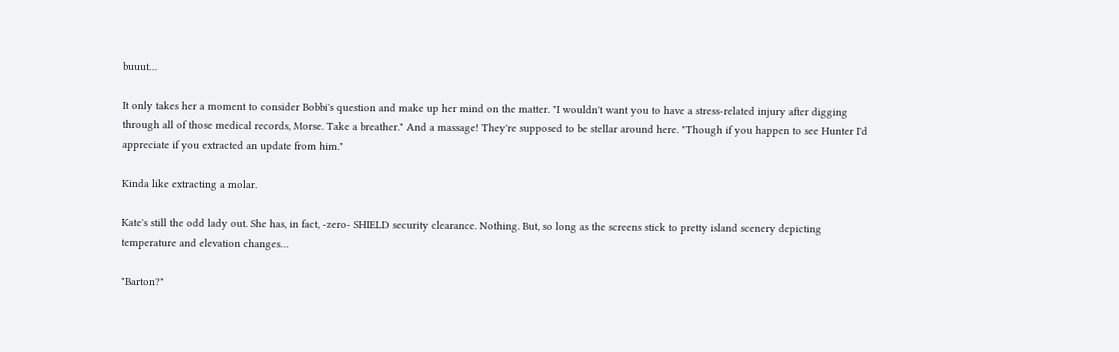buuut…

It only takes her a moment to consider Bobbi's question and make up her mind on the matter. "I wouldn't want you to have a stress-related injury after digging through all of those medical records, Morse. Take a breather." And a massage! They're supposed to be stellar around here. "Though if you happen to see Hunter I'd appreciate if you extracted an update from him."

Kinda like extracting a molar.

Kate's still the odd lady out. She has, in fact, -zero- SHIELD security clearance. Nothing. But, so long as the screens stick to pretty island scenery depicting temperature and elevation changes…

"Barton?"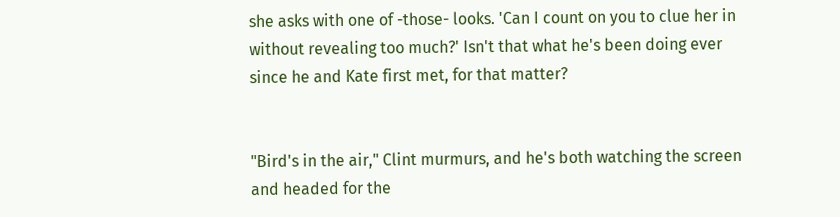she asks with one of -those- looks. 'Can I count on you to clue her in without revealing too much?' Isn't that what he's been doing ever since he and Kate first met, for that matter?


"Bird's in the air," Clint murmurs, and he's both watching the screen and headed for the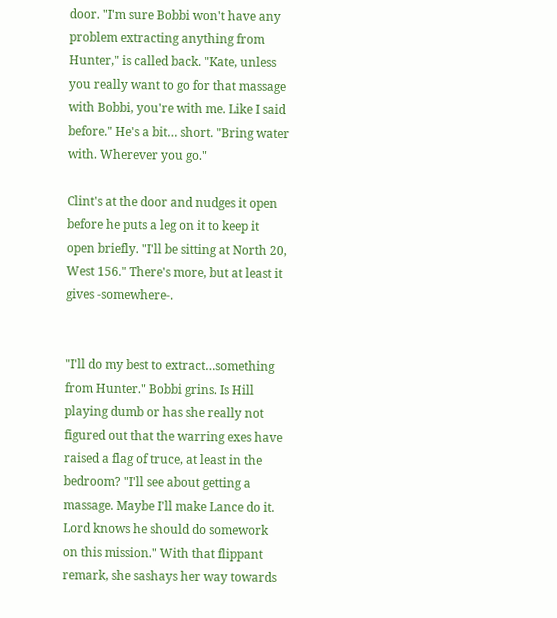door. "I'm sure Bobbi won't have any problem extracting anything from Hunter," is called back. "Kate, unless you really want to go for that massage with Bobbi, you're with me. Like I said before." He's a bit… short. "Bring water with. Wherever you go."

Clint's at the door and nudges it open before he puts a leg on it to keep it open briefly. "I'll be sitting at North 20, West 156." There's more, but at least it gives -somewhere-.


"I'll do my best to extract…something from Hunter." Bobbi grins. Is Hill playing dumb or has she really not figured out that the warring exes have raised a flag of truce, at least in the bedroom? "I'll see about getting a massage. Maybe I'll make Lance do it. Lord knows he should do somework on this mission." With that flippant remark, she sashays her way towards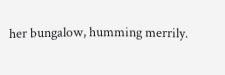her bungalow, humming merrily.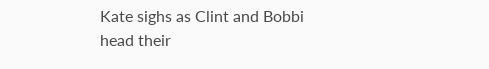Kate sighs as Clint and Bobbi head their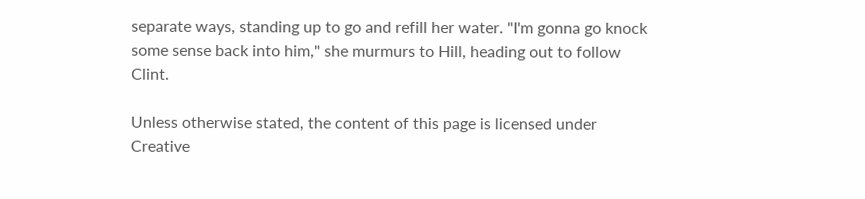separate ways, standing up to go and refill her water. "I'm gonna go knock some sense back into him," she murmurs to Hill, heading out to follow Clint.

Unless otherwise stated, the content of this page is licensed under Creative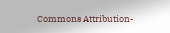Commons Attribution-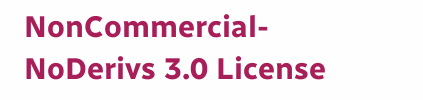NonCommercial-NoDerivs 3.0 License